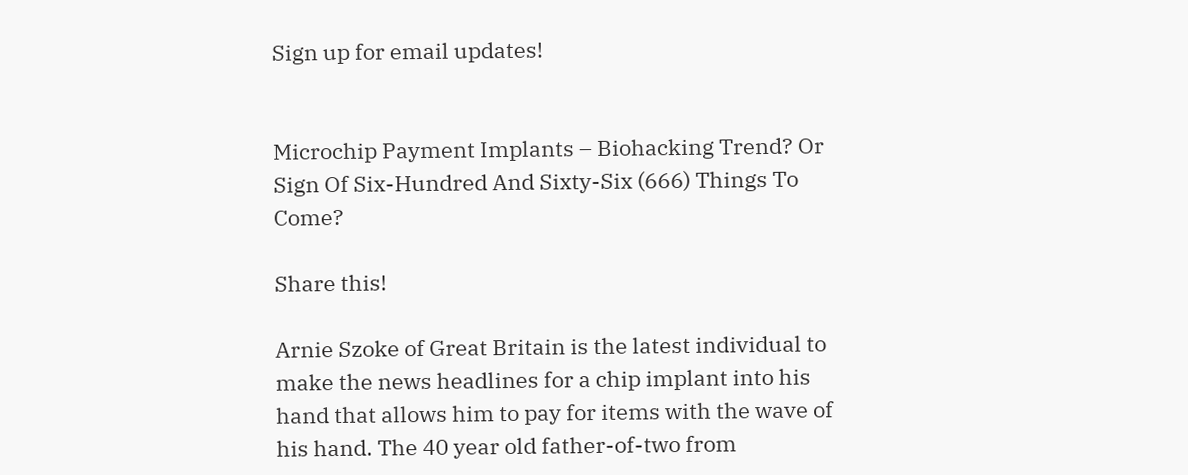Sign up for email updates!


Microchip Payment Implants – Biohacking Trend? Or Sign Of Six-Hundred And Sixty-Six (666) Things To Come?

Share this!

Arnie Szoke of Great Britain is the latest individual to make the news headlines for a chip implant into his hand that allows him to pay for items with the wave of his hand. The 40 year old father-of-two from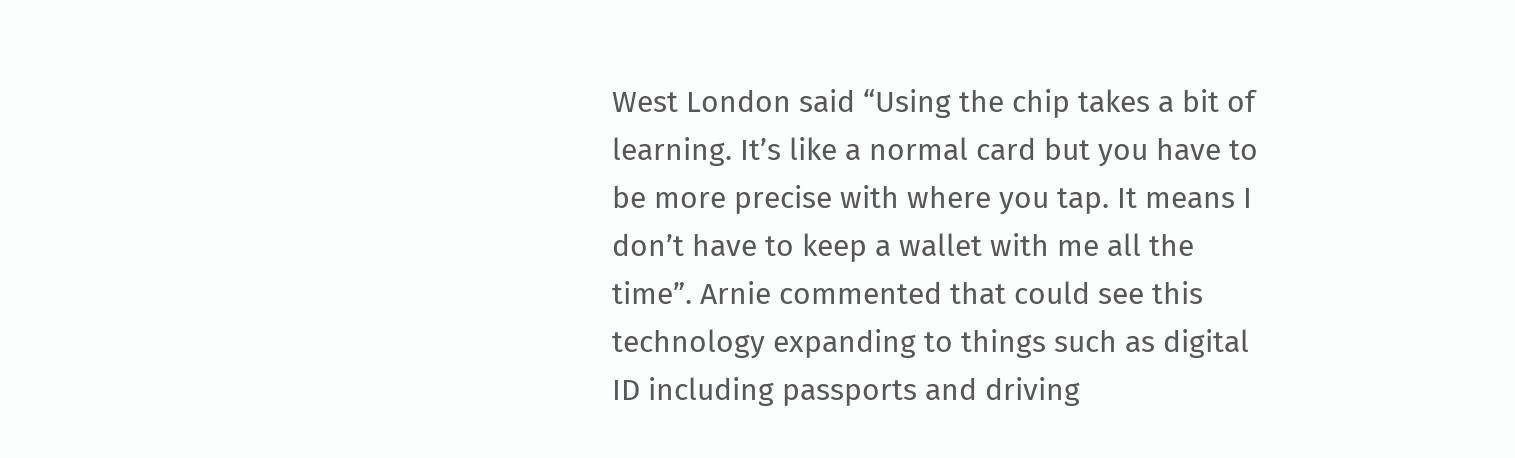West London said “Using the chip takes a bit of learning. It’s like a normal card but you have to be more precise with where you tap. It means I don’t have to keep a wallet with me all the time”. Arnie commented that could see this technology expanding to things such as digital ID including passports and driving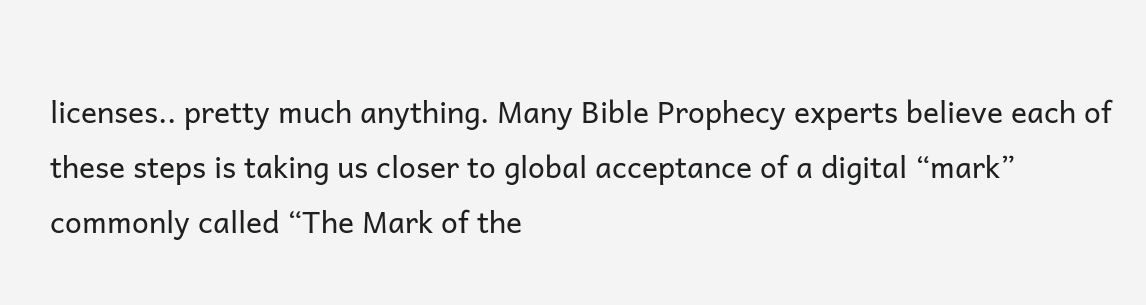licenses.. pretty much anything. Many Bible Prophecy experts believe each of these steps is taking us closer to global acceptance of a digital “mark” commonly called “The Mark of the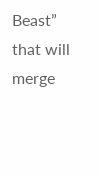Beast” that will merge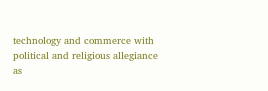technology and commerce with political and religious allegiance as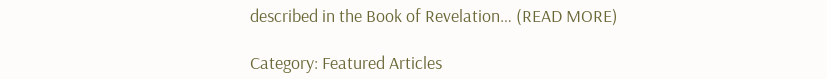described in the Book of Revelation… (READ MORE)

Category: Featured Articles